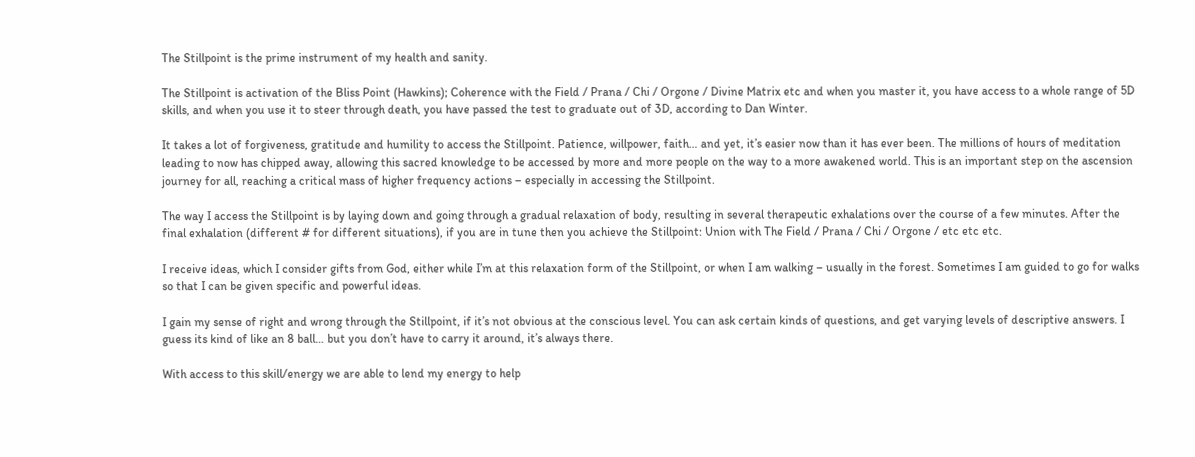The Stillpoint is the prime instrument of my health and sanity.

The Stillpoint is activation of the Bliss Point (Hawkins); Coherence with the Field / Prana / Chi / Orgone / Divine Matrix etc and when you master it, you have access to a whole range of 5D skills, and when you use it to steer through death, you have passed the test to graduate out of 3D, according to Dan Winter.

It takes a lot of forgiveness, gratitude and humility to access the Stillpoint. Patience, willpower, faith… and yet, it’s easier now than it has ever been. The millions of hours of meditation leading to now has chipped away, allowing this sacred knowledge to be accessed by more and more people on the way to a more awakened world. This is an important step on the ascension journey for all, reaching a critical mass of higher frequency actions – especially in accessing the Stillpoint.

The way I access the Stillpoint is by laying down and going through a gradual relaxation of body, resulting in several therapeutic exhalations over the course of a few minutes. After the final exhalation (different # for different situations), if you are in tune then you achieve the Stillpoint: Union with The Field / Prana / Chi / Orgone / etc etc etc.

I receive ideas, which I consider gifts from God, either while I’m at this relaxation form of the Stillpoint, or when I am walking – usually in the forest. Sometimes I am guided to go for walks so that I can be given specific and powerful ideas.

I gain my sense of right and wrong through the Stillpoint, if it’s not obvious at the conscious level. You can ask certain kinds of questions, and get varying levels of descriptive answers. I guess its kind of like an 8 ball… but you don’t have to carry it around, it’s always there.

With access to this skill/energy we are able to lend my energy to help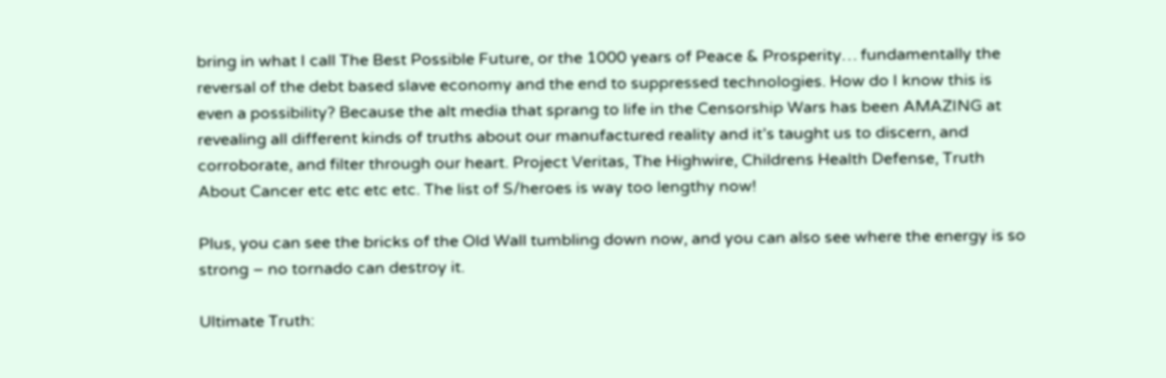bring in what I call The Best Possible Future, or the 1000 years of Peace & Prosperity… fundamentally the reversal of the debt based slave economy and the end to suppressed technologies. How do I know this is even a possibility? Because the alt media that sprang to life in the Censorship Wars has been AMAZING at revealing all different kinds of truths about our manufactured reality and it’s taught us to discern, and corroborate, and filter through our heart. Project Veritas, The Highwire, Childrens Health Defense, Truth About Cancer etc etc etc etc. The list of S/heroes is way too lengthy now!

Plus, you can see the bricks of the Old Wall tumbling down now, and you can also see where the energy is so strong – no tornado can destroy it.

Ultimate Truth: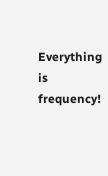Everything is frequency!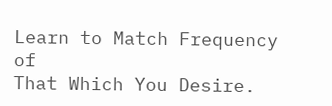Learn to Match Frequency of
That Which You Desire.